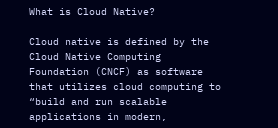What is Cloud Native?

Cloud native is defined by the Cloud Native Computing Foundation (CNCF) as software that utilizes cloud computing to “build and run scalable applications in modern,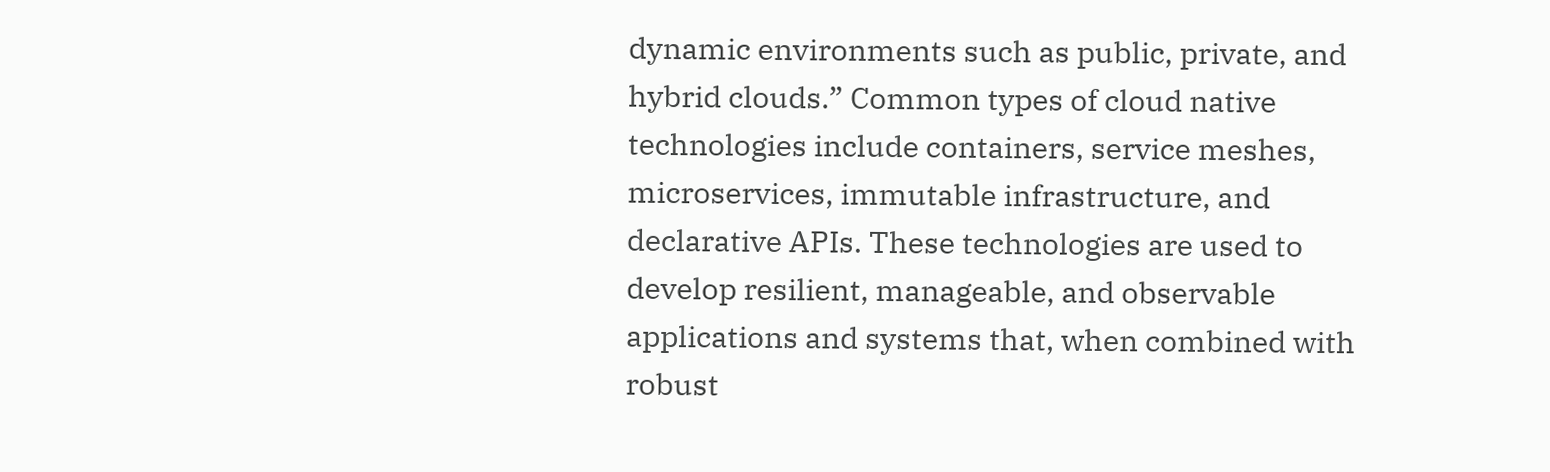dynamic environments such as public, private, and hybrid clouds.” Common types of cloud native technologies include containers, service meshes, microservices, immutable infrastructure, and declarative APIs. These technologies are used to develop resilient, manageable, and observable applications and systems that, when combined with robust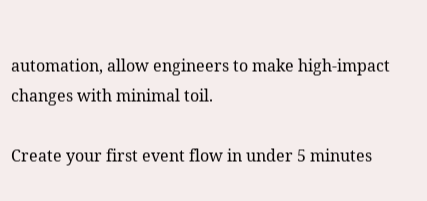automation, allow engineers to make high-impact changes with minimal toil.

Create your first event flow in under 5 minutes